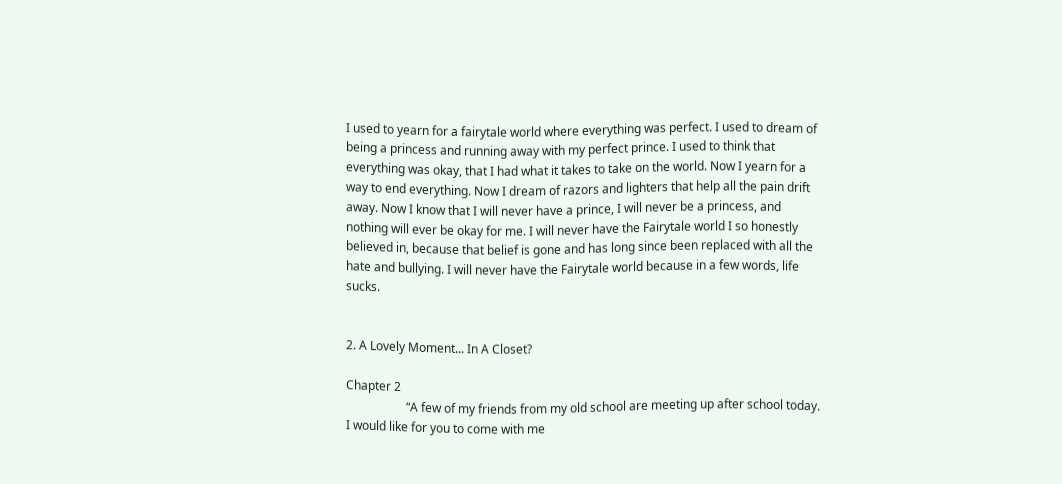I used to yearn for a fairytale world where everything was perfect. I used to dream of being a princess and running away with my perfect prince. I used to think that everything was okay, that I had what it takes to take on the world. Now I yearn for a way to end everything. Now I dream of razors and lighters that help all the pain drift away. Now I know that I will never have a prince, I will never be a princess, and nothing will ever be okay for me. I will never have the Fairytale world I so honestly believed in, because that belief is gone and has long since been replaced with all the hate and bullying. I will never have the Fairytale world because in a few words, life sucks.


2. A Lovely Moment... In A Closet?

Chapter 2
                    “A few of my friends from my old school are meeting up after school today. I would like for you to come with me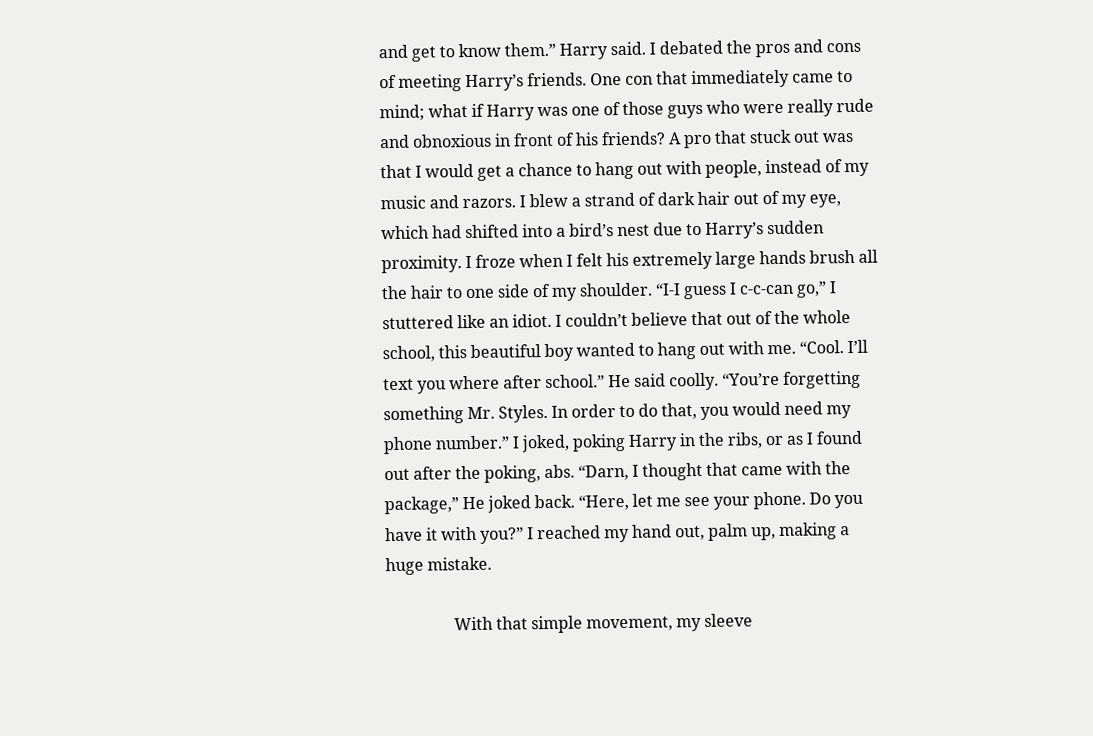and get to know them.” Harry said. I debated the pros and cons of meeting Harry’s friends. One con that immediately came to mind; what if Harry was one of those guys who were really rude and obnoxious in front of his friends? A pro that stuck out was that I would get a chance to hang out with people, instead of my music and razors. I blew a strand of dark hair out of my eye, which had shifted into a bird’s nest due to Harry’s sudden proximity. I froze when I felt his extremely large hands brush all the hair to one side of my shoulder. “I-I guess I c-c-can go,” I stuttered like an idiot. I couldn’t believe that out of the whole school, this beautiful boy wanted to hang out with me. “Cool. I’ll text you where after school.” He said coolly. “You’re forgetting something Mr. Styles. In order to do that, you would need my phone number.” I joked, poking Harry in the ribs, or as I found out after the poking, abs. “Darn, I thought that came with the package,” He joked back. “Here, let me see your phone. Do you have it with you?” I reached my hand out, palm up, making a huge mistake.

                 With that simple movement, my sleeve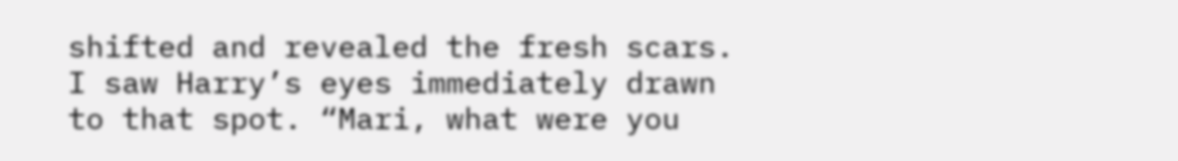shifted and revealed the fresh scars. I saw Harry’s eyes immediately drawn to that spot. “Mari, what were you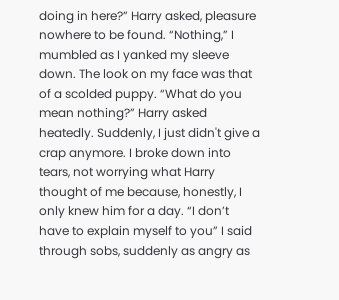doing in here?” Harry asked, pleasure nowhere to be found. “Nothing,” I mumbled as I yanked my sleeve down. The look on my face was that of a scolded puppy. “What do you mean nothing?” Harry asked heatedly. Suddenly, I just didn't give a crap anymore. I broke down into tears, not worrying what Harry thought of me because, honestly, I only knew him for a day. “I don’t have to explain myself to you” I said through sobs, suddenly as angry as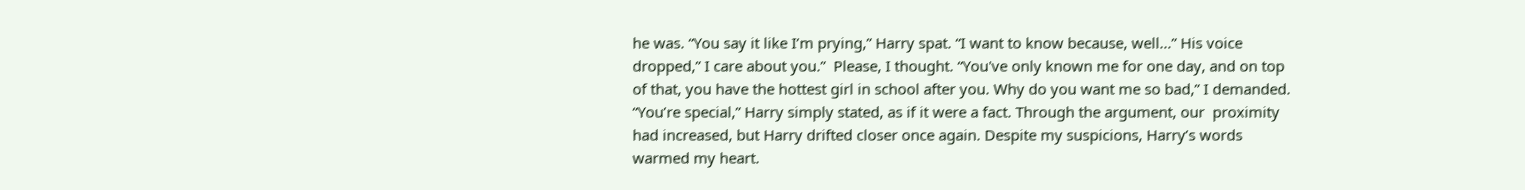he was. “You say it like I’m prying,” Harry spat. “I want to know because, well…” His voice dropped,” I care about you.”  Please, I thought. “You've only known me for one day, and on top of that, you have the hottest girl in school after you. Why do you want me so bad,” I demanded. “You’re special,” Harry simply stated, as if it were a fact. Through the argument, our  proximity had increased, but Harry drifted closer once again. Despite my suspicions, Harry’s words warmed my heart.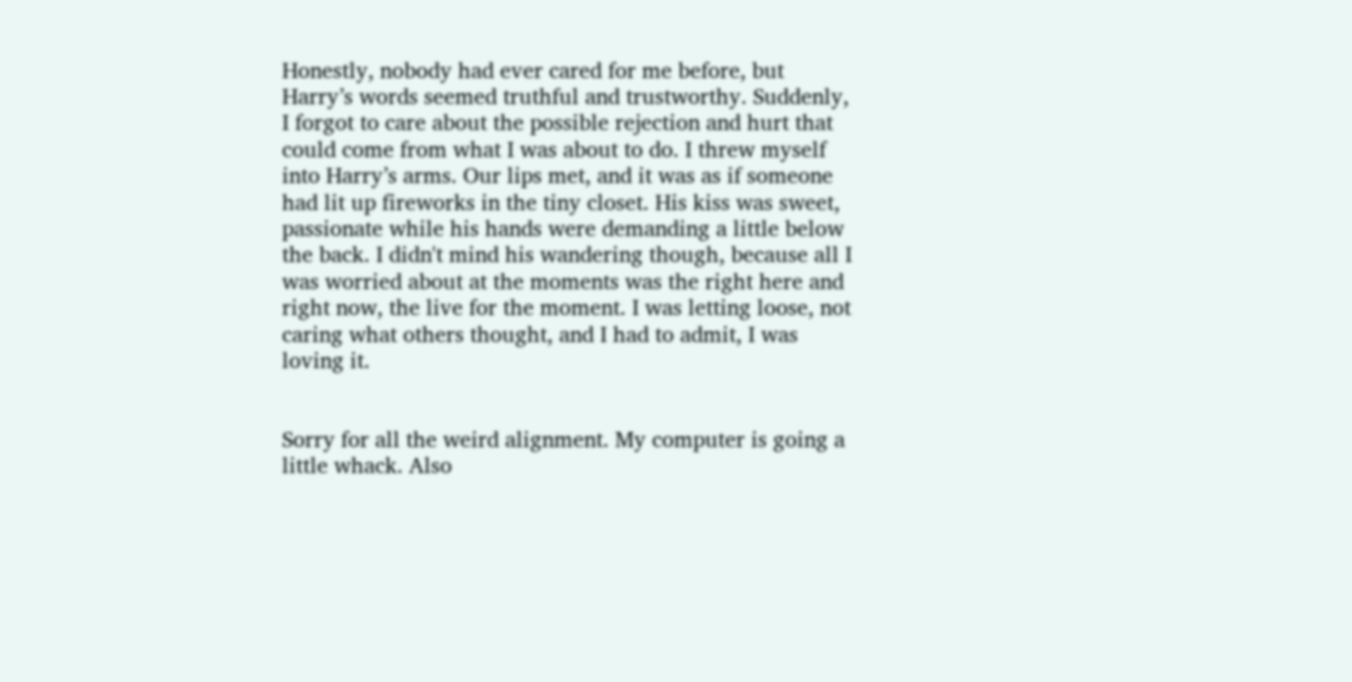Honestly, nobody had ever cared for me before, but Harry’s words seemed truthful and trustworthy. Suddenly, I forgot to care about the possible rejection and hurt that could come from what I was about to do. I threw myself into Harry’s arms. Our lips met, and it was as if someone had lit up fireworks in the tiny closet. His kiss was sweet, passionate while his hands were demanding a little below the back. I didn't mind his wandering though, because all I was worried about at the moments was the right here and right now, the live for the moment. I was letting loose, not caring what others thought, and I had to admit, I was loving it.


Sorry for all the weird alignment. My computer is going a little whack. Also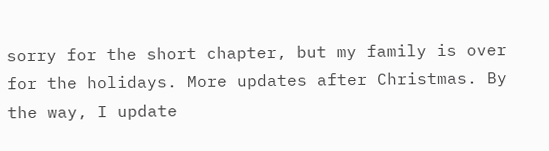sorry for the short chapter, but my family is over for the holidays. More updates after Christmas. By the way, I update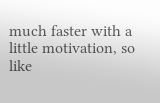much faster with a little motivation, so like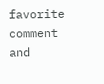favorite comment and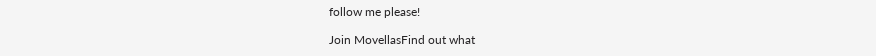follow me please!

Join MovellasFind out what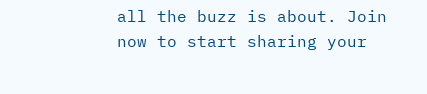all the buzz is about. Join now to start sharing your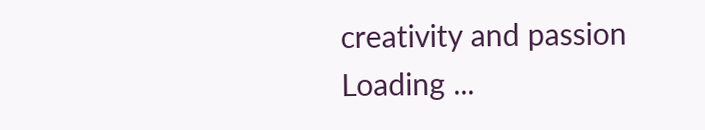creativity and passion
Loading ...